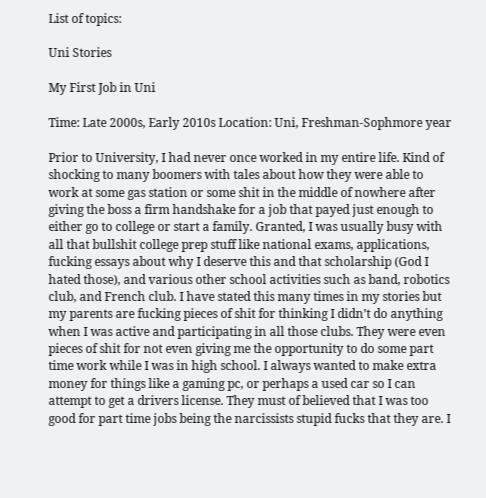List of topics:

Uni Stories

My First Job in Uni

Time: Late 2000s, Early 2010s Location: Uni, Freshman-Sophmore year

Prior to University, I had never once worked in my entire life. Kind of shocking to many boomers with tales about how they were able to work at some gas station or some shit in the middle of nowhere after giving the boss a firm handshake for a job that payed just enough to either go to college or start a family. Granted, I was usually busy with all that bullshit college prep stuff like national exams, applications, fucking essays about why I deserve this and that scholarship (God I hated those), and various other school activities such as band, robotics club, and French club. I have stated this many times in my stories but my parents are fucking pieces of shit for thinking I didn’t do anything when I was active and participating in all those clubs. They were even pieces of shit for not even giving me the opportunity to do some part time work while I was in high school. I always wanted to make extra money for things like a gaming pc, or perhaps a used car so I can attempt to get a drivers license. They must of believed that I was too good for part time jobs being the narcissists stupid fucks that they are. I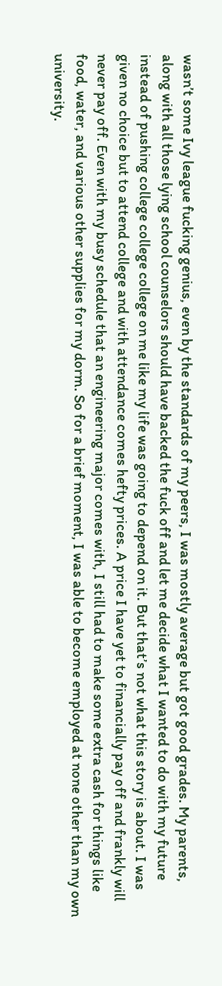wasn’t some Ivy league fucking genius, even by the standards of my peers, I was mostly average but got good grades. My parents, along with all those lying school counselors should have backed the fuck off and let me decide what I wanted to do with my future instead of pushing college college college on me like my life was going to depend on it. But that’s not what this story is about. I was given no choice but to attend college and with attendance comes hefty prices. A price I have yet to financially pay off and frankly will never pay off. Even with my busy schedule that an engineering major comes with, I still had to make some extra cash for things like food, water, and various other supplies for my dorm. So for a brief moment, I was able to become employed at none other than my own university.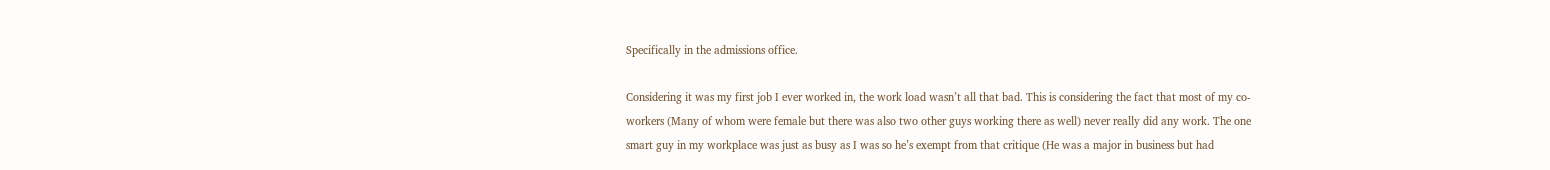Specifically in the admissions office.

Considering it was my first job I ever worked in, the work load wasn’t all that bad. This is considering the fact that most of my co-workers (Many of whom were female but there was also two other guys working there as well) never really did any work. The one smart guy in my workplace was just as busy as I was so he’s exempt from that critique (He was a major in business but had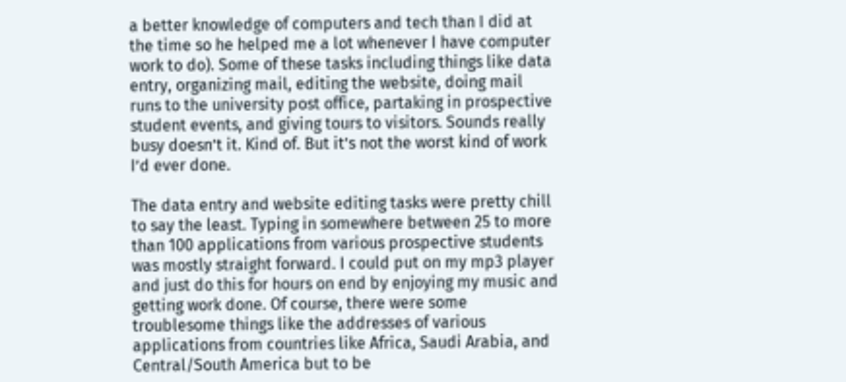a better knowledge of computers and tech than I did at the time so he helped me a lot whenever I have computer work to do). Some of these tasks including things like data entry, organizing mail, editing the website, doing mail runs to the university post office, partaking in prospective student events, and giving tours to visitors. Sounds really busy doesn’t it. Kind of. But it’s not the worst kind of work I’d ever done.

The data entry and website editing tasks were pretty chill to say the least. Typing in somewhere between 25 to more than 100 applications from various prospective students was mostly straight forward. I could put on my mp3 player and just do this for hours on end by enjoying my music and getting work done. Of course, there were some troublesome things like the addresses of various applications from countries like Africa, Saudi Arabia, and Central/South America but to be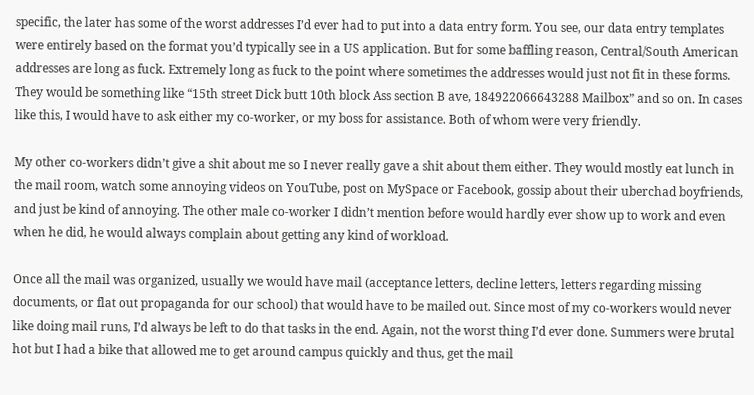specific, the later has some of the worst addresses I’d ever had to put into a data entry form. You see, our data entry templates were entirely based on the format you’d typically see in a US application. But for some baffling reason, Central/South American addresses are long as fuck. Extremely long as fuck to the point where sometimes the addresses would just not fit in these forms. They would be something like “15th street Dick butt 10th block Ass section B ave, 184922066643288 Mailbox” and so on. In cases like this, I would have to ask either my co-worker, or my boss for assistance. Both of whom were very friendly.

My other co-workers didn’t give a shit about me so I never really gave a shit about them either. They would mostly eat lunch in the mail room, watch some annoying videos on YouTube, post on MySpace or Facebook, gossip about their uberchad boyfriends, and just be kind of annoying. The other male co-worker I didn’t mention before would hardly ever show up to work and even when he did, he would always complain about getting any kind of workload.

Once all the mail was organized, usually we would have mail (acceptance letters, decline letters, letters regarding missing documents, or flat out propaganda for our school) that would have to be mailed out. Since most of my co-workers would never like doing mail runs, I’d always be left to do that tasks in the end. Again, not the worst thing I’d ever done. Summers were brutal hot but I had a bike that allowed me to get around campus quickly and thus, get the mail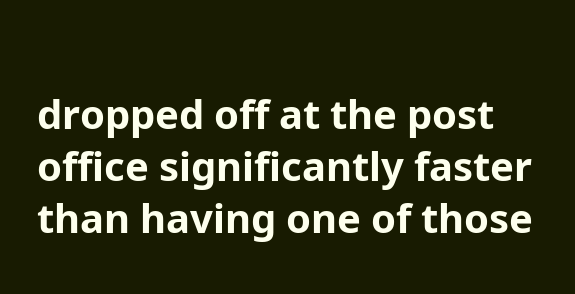dropped off at the post office significantly faster than having one of those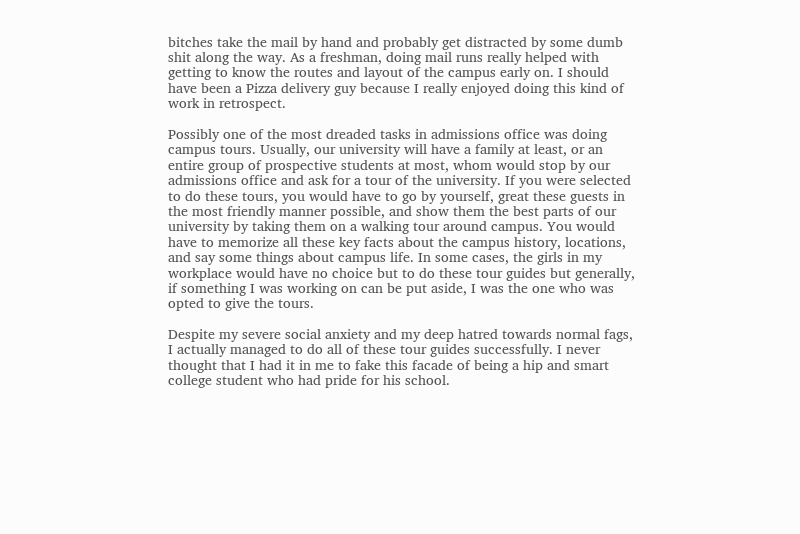bitches take the mail by hand and probably get distracted by some dumb shit along the way. As a freshman, doing mail runs really helped with getting to know the routes and layout of the campus early on. I should have been a Pizza delivery guy because I really enjoyed doing this kind of work in retrospect.

Possibly one of the most dreaded tasks in admissions office was doing campus tours. Usually, our university will have a family at least, or an entire group of prospective students at most, whom would stop by our admissions office and ask for a tour of the university. If you were selected to do these tours, you would have to go by yourself, great these guests in the most friendly manner possible, and show them the best parts of our university by taking them on a walking tour around campus. You would have to memorize all these key facts about the campus history, locations, and say some things about campus life. In some cases, the girls in my workplace would have no choice but to do these tour guides but generally, if something I was working on can be put aside, I was the one who was opted to give the tours.

Despite my severe social anxiety and my deep hatred towards normal fags, I actually managed to do all of these tour guides successfully. I never thought that I had it in me to fake this facade of being a hip and smart college student who had pride for his school.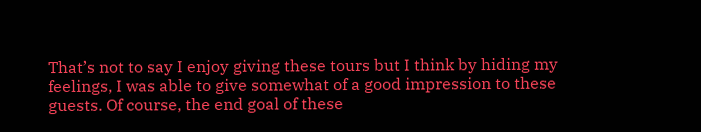That’s not to say I enjoy giving these tours but I think by hiding my feelings, I was able to give somewhat of a good impression to these guests. Of course, the end goal of these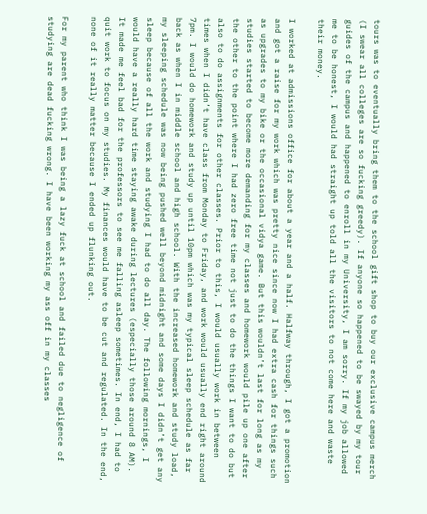tours was to eventually bring them to the school gift shop to buy our exclusive campus merch (I swear all colleges are so fucking greedy). If anyone so happened to be swayed by my tour guides of the campus and happened to enroll in my University, I am sorry. If my job allowed me to be honest, I would had straight up told all the visitors to not come here and waste their money.

I worked at admissions office for about a year and a half. Halfway through, I got a promotion and got a raise for my work which was pretty nice since now I had extra cash for things such as upgrades to my bike or the occasional vidya game. But this wouldn’t last for long as my studies started to become more demanding for my classes and homework would pile up one after the other to the point where I had zero free time not just to do the things I want to do but also to do assignments for other classes. Prior to this, I would usually work in between times when I didn’t have class from Monday to Friday, and work would usually end right around 7pm. I would do homework and study up until 10pm which was my typical sleep schedule as far back as when I in middle school and high school. With the increased homework and study load, my sleeping schedule was now being pushed well beyond midnight and some days I didn’t get any sleep because of all the work and studying I had to do all day. The following mornings, I would have a really hard time staying awake during lectures (especially those around 8 AM). It made me feel bad for the professors to see me falling asleep sometimes. In end, I had to quit work to focus on my studies. My finances would have to be cut and regulated. In the end, none of it really matter because I ended up flunking out.

For my parent who think I was being a lazy fuck at school and failed due to negligence of studying are dead fucking wrong. I have been working my ass off in my classes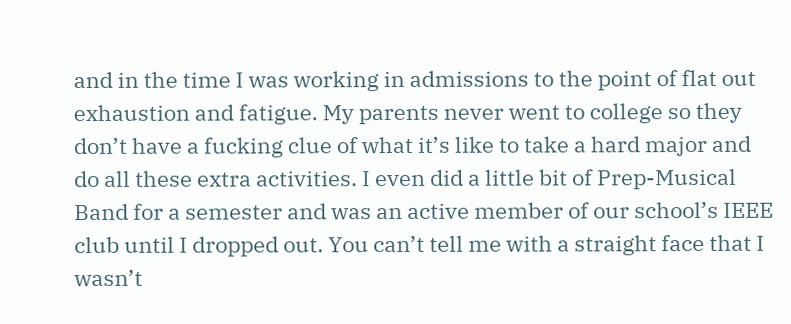and in the time I was working in admissions to the point of flat out exhaustion and fatigue. My parents never went to college so they don’t have a fucking clue of what it’s like to take a hard major and do all these extra activities. I even did a little bit of Prep-Musical Band for a semester and was an active member of our school’s IEEE club until I dropped out. You can’t tell me with a straight face that I wasn’t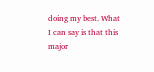doing my best. What I can say is that this major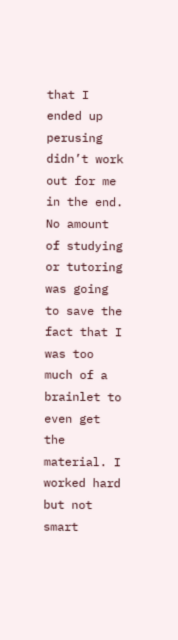that I ended up perusing didn’t work out for me in the end. No amount of studying or tutoring was going to save the fact that I was too much of a brainlet to even get the material. I worked hard but not smart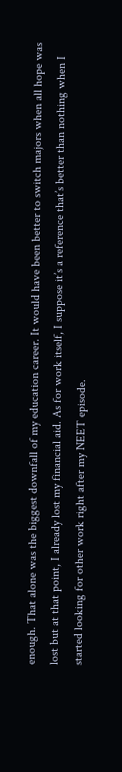enough. That alone was the biggest downfall of my education career. It would have been better to switch majors when all hope was lost but at that point, I already lost my financial aid. As for work itself, I suppose it’s a reference that’s better than nothing when I started looking for other work right after my NEET episode.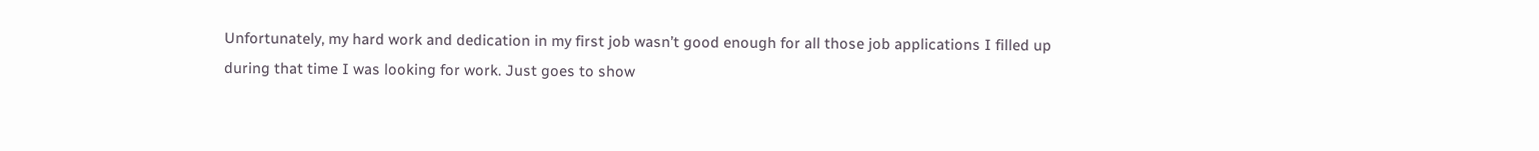Unfortunately, my hard work and dedication in my first job wasn’t good enough for all those job applications I filled up during that time I was looking for work. Just goes to show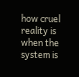how cruel reality is when the system is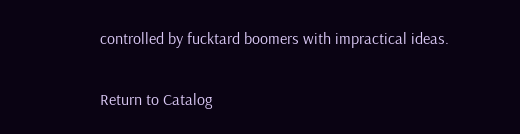controlled by fucktard boomers with impractical ideas.

Return to Catalog